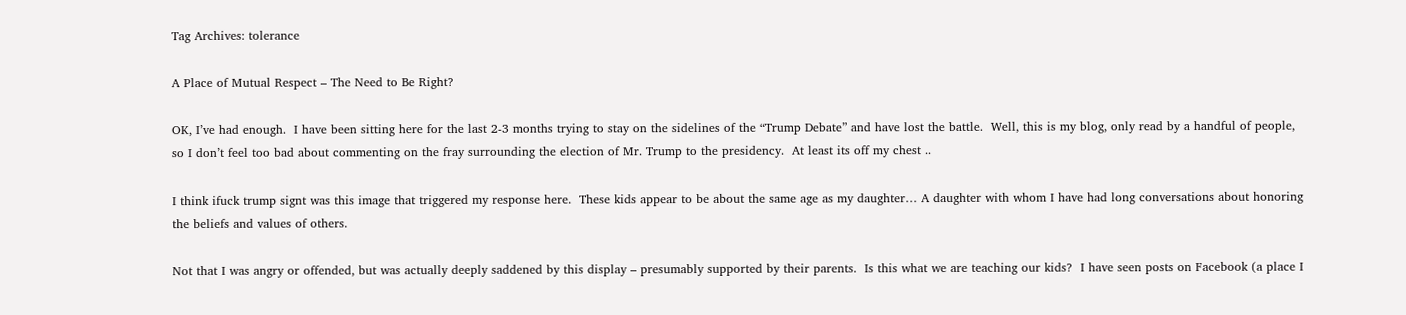Tag Archives: tolerance

A Place of Mutual Respect – The Need to Be Right?

OK, I’ve had enough.  I have been sitting here for the last 2-3 months trying to stay on the sidelines of the “Trump Debate” and have lost the battle.  Well, this is my blog, only read by a handful of people, so I don’t feel too bad about commenting on the fray surrounding the election of Mr. Trump to the presidency.  At least its off my chest ..

I think ifuck trump signt was this image that triggered my response here.  These kids appear to be about the same age as my daughter… A daughter with whom I have had long conversations about honoring the beliefs and values of others.

Not that I was angry or offended, but was actually deeply saddened by this display – presumably supported by their parents.  Is this what we are teaching our kids?  I have seen posts on Facebook (a place I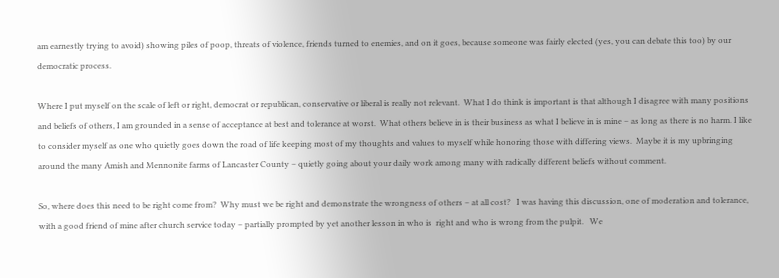am earnestly trying to avoid) showing piles of poop, threats of violence, friends turned to enemies, and on it goes, because someone was fairly elected (yes, you can debate this too) by our democratic process.

Where I put myself on the scale of left or right, democrat or republican, conservative or liberal is really not relevant.  What I do think is important is that although I disagree with many positions and beliefs of others, I am grounded in a sense of acceptance at best and tolerance at worst.  What others believe in is their business as what I believe in is mine – as long as there is no harm. I like to consider myself as one who quietly goes down the road of life keeping most of my thoughts and values to myself while honoring those with differing views.  Maybe it is my upbringing around the many Amish and Mennonite farms of Lancaster County – quietly going about your daily work among many with radically different beliefs without comment.

So, where does this need to be right come from?  Why must we be right and demonstrate the wrongness of others – at all cost?   I was having this discussion, one of moderation and tolerance, with a good friend of mine after church service today – partially prompted by yet another lesson in who is  right and who is wrong from the pulpit.   We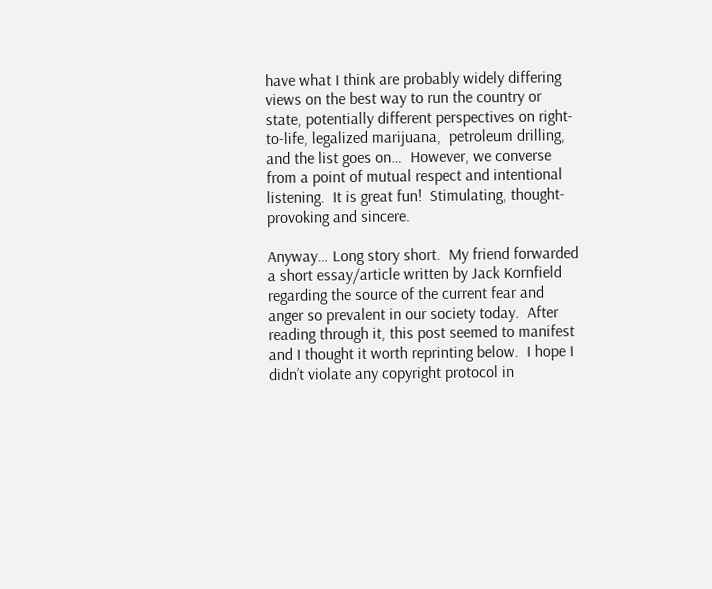have what I think are probably widely differing views on the best way to run the country or state, potentially different perspectives on right-to-life, legalized marijuana,  petroleum drilling, and the list goes on…  However, we converse from a point of mutual respect and intentional listening.  It is great fun!  Stimulating, thought-provoking and sincere.

Anyway… Long story short.  My friend forwarded a short essay/article written by Jack Kornfield regarding the source of the current fear and anger so prevalent in our society today.  After reading through it, this post seemed to manifest and I thought it worth reprinting below.  I hope I didn’t violate any copyright protocol in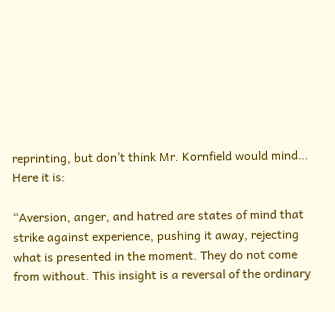reprinting, but don’t think Mr. Kornfield would mind… Here it is:

“Aversion, anger, and hatred are states of mind that strike against experience, pushing it away, rejecting what is presented in the moment. They do not come from without. This insight is a reversal of the ordinary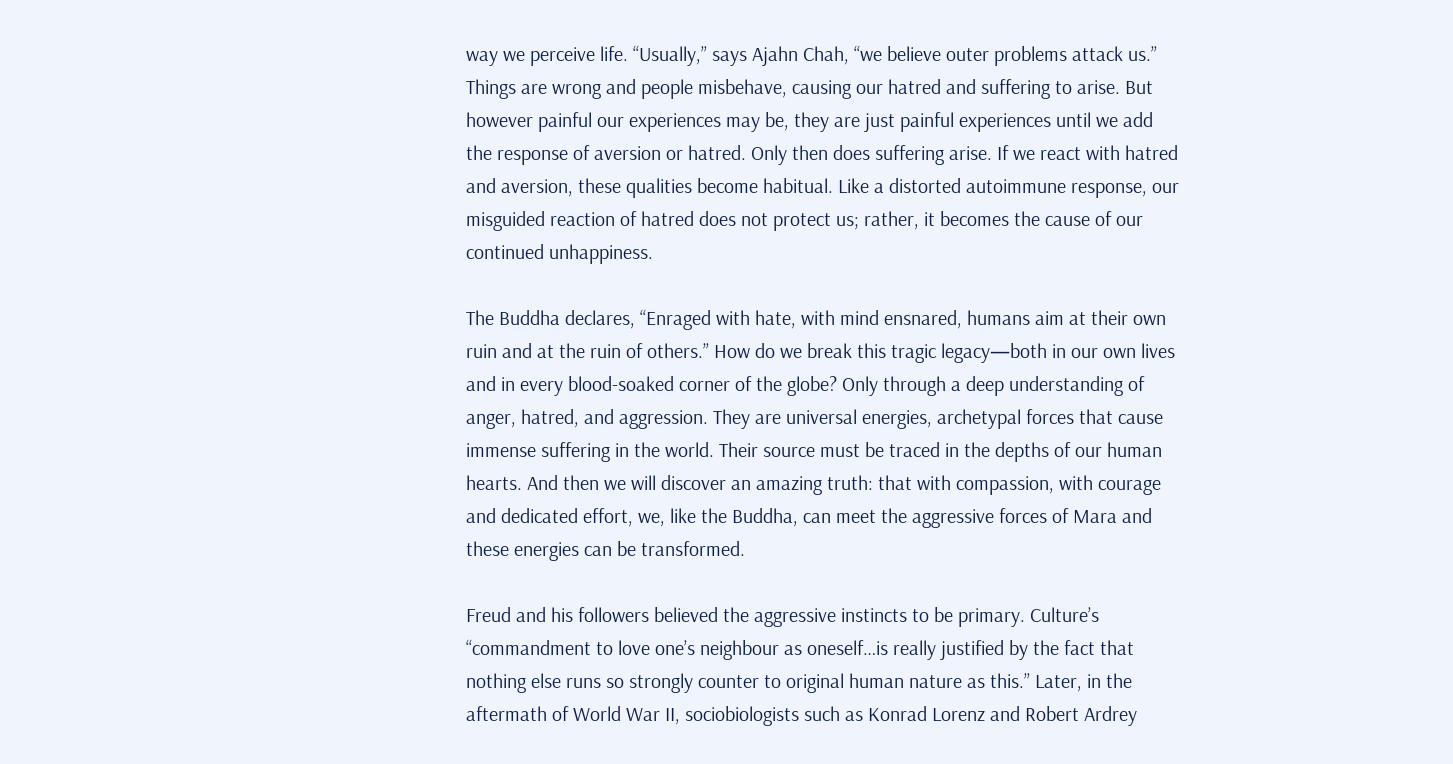way we perceive life. “Usually,” says Ajahn Chah, “we believe outer problems attack us.” Things are wrong and people misbehave, causing our hatred and suffering to arise. But however painful our experiences may be, they are just painful experiences until we add the response of aversion or hatred. Only then does suffering arise. If we react with hatred and aversion, these qualities become habitual. Like a distorted autoimmune response, our misguided reaction of hatred does not protect us; rather, it becomes the cause of our continued unhappiness.

The Buddha declares, “Enraged with hate, with mind ensnared, humans aim at their own ruin and at the ruin of others.” How do we break this tragic legacy—both in our own lives and in every blood-soaked corner of the globe? Only through a deep understanding of anger, hatred, and aggression. They are universal energies, archetypal forces that cause immense suffering in the world. Their source must be traced in the depths of our human hearts. And then we will discover an amazing truth: that with compassion, with courage and dedicated effort, we, like the Buddha, can meet the aggressive forces of Mara and these energies can be transformed.

Freud and his followers believed the aggressive instincts to be primary. Culture’s “commandment to love one’s neighbour as oneself…is really justified by the fact that nothing else runs so strongly counter to original human nature as this.” Later, in the aftermath of World War II, sociobiologists such as Konrad Lorenz and Robert Ardrey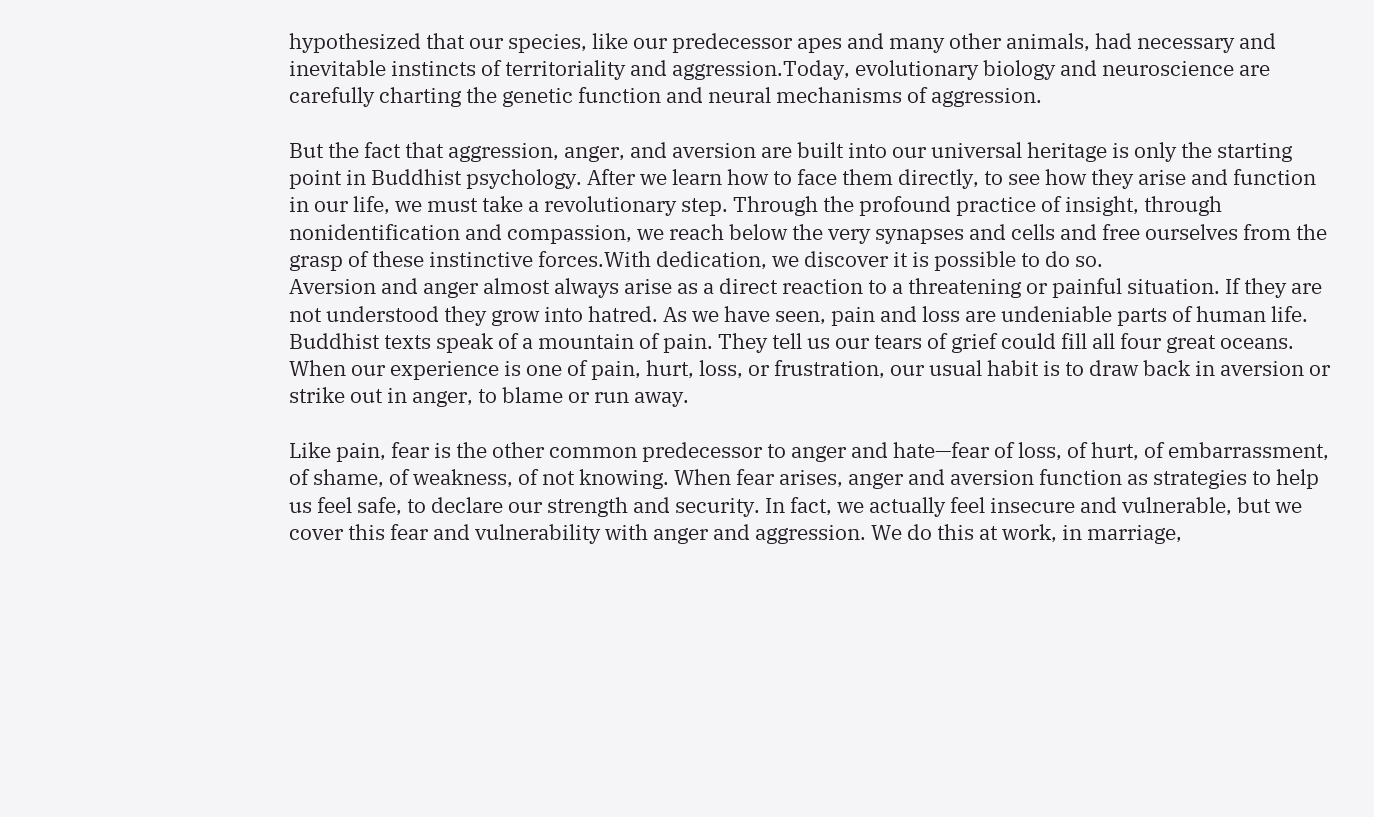hypothesized that our species, like our predecessor apes and many other animals, had necessary and inevitable instincts of territoriality and aggression.Today, evolutionary biology and neuroscience are carefully charting the genetic function and neural mechanisms of aggression.

But the fact that aggression, anger, and aversion are built into our universal heritage is only the starting point in Buddhist psychology. After we learn how to face them directly, to see how they arise and function in our life, we must take a revolutionary step. Through the profound practice of insight, through nonidentification and compassion, we reach below the very synapses and cells and free ourselves from the grasp of these instinctive forces.With dedication, we discover it is possible to do so.
Aversion and anger almost always arise as a direct reaction to a threatening or painful situation. If they are not understood they grow into hatred. As we have seen, pain and loss are undeniable parts of human life. Buddhist texts speak of a mountain of pain. They tell us our tears of grief could fill all four great oceans. When our experience is one of pain, hurt, loss, or frustration, our usual habit is to draw back in aversion or strike out in anger, to blame or run away.

Like pain, fear is the other common predecessor to anger and hate—fear of loss, of hurt, of embarrassment, of shame, of weakness, of not knowing. When fear arises, anger and aversion function as strategies to help us feel safe, to declare our strength and security. In fact, we actually feel insecure and vulnerable, but we cover this fear and vulnerability with anger and aggression. We do this at work, in marriage,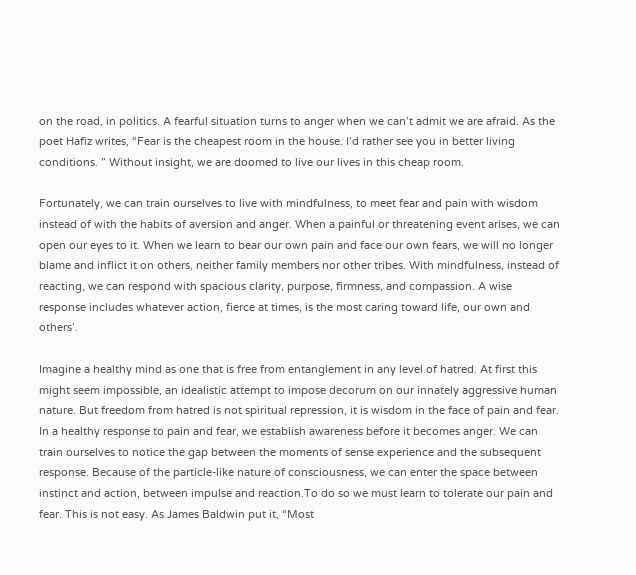on the road, in politics. A fearful situation turns to anger when we can’t admit we are afraid. As the poet Hafiz writes, “Fear is the cheapest room in the house. I’d rather see you in better living conditions. ” Without insight, we are doomed to live our lives in this cheap room.

Fortunately, we can train ourselves to live with mindfulness, to meet fear and pain with wisdom instead of with the habits of aversion and anger. When a painful or threatening event arises, we can open our eyes to it. When we learn to bear our own pain and face our own fears, we will no longer blame and inflict it on others, neither family members nor other tribes. With mindfulness, instead of reacting, we can respond with spacious clarity, purpose, firmness, and compassion. A wise response includes whatever action, fierce at times, is the most caring toward life, our own and others’.

Imagine a healthy mind as one that is free from entanglement in any level of hatred. At first this might seem impossible, an idealistic attempt to impose decorum on our innately aggressive human nature. But freedom from hatred is not spiritual repression, it is wisdom in the face of pain and fear.
In a healthy response to pain and fear, we establish awareness before it becomes anger. We can train ourselves to notice the gap between the moments of sense experience and the subsequent response. Because of the particle-like nature of consciousness, we can enter the space between instinct and action, between impulse and reaction.To do so we must learn to tolerate our pain and fear. This is not easy. As James Baldwin put it, “Most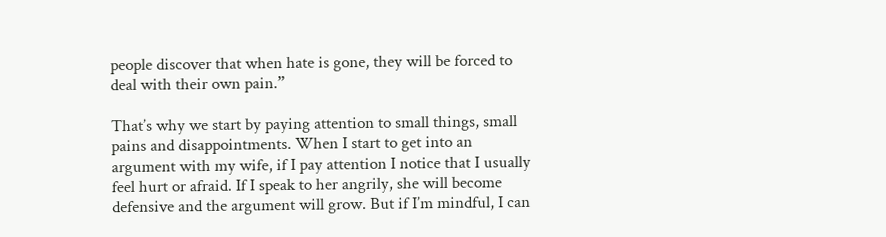people discover that when hate is gone, they will be forced to deal with their own pain.”

That’s why we start by paying attention to small things, small pains and disappointments. When I start to get into an argument with my wife, if I pay attention I notice that I usually feel hurt or afraid. If I speak to her angrily, she will become defensive and the argument will grow. But if I’m mindful, I can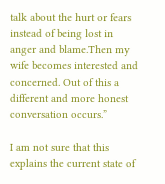talk about the hurt or fears instead of being lost in anger and blame.Then my wife becomes interested and concerned. Out of this a different and more honest conversation occurs.”

I am not sure that this explains the current state of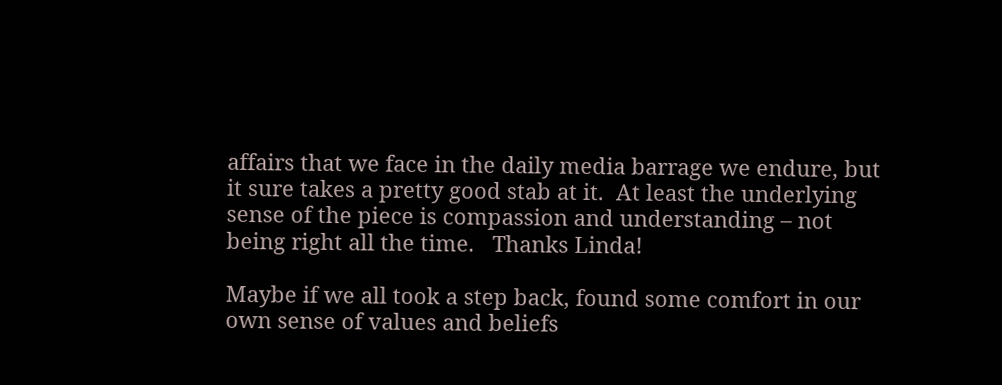affairs that we face in the daily media barrage we endure, but it sure takes a pretty good stab at it.  At least the underlying sense of the piece is compassion and understanding – not being right all the time.   Thanks Linda!

Maybe if we all took a step back, found some comfort in our own sense of values and beliefs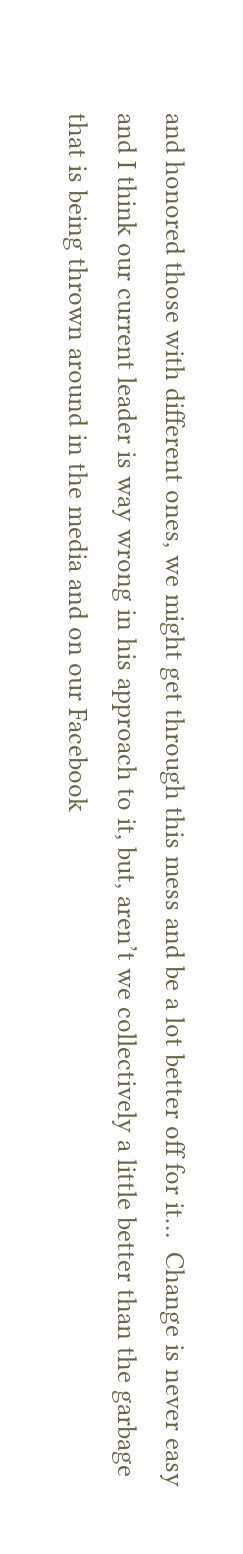and honored those with different ones, we might get through this mess and be a lot better off for it…  Change is never easy and I think our current leader is way wrong in his approach to it, but, aren’t we collectively a little better than the garbage that is being thrown around in the media and on our Facebook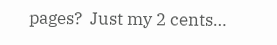pages?  Just my 2 cents…